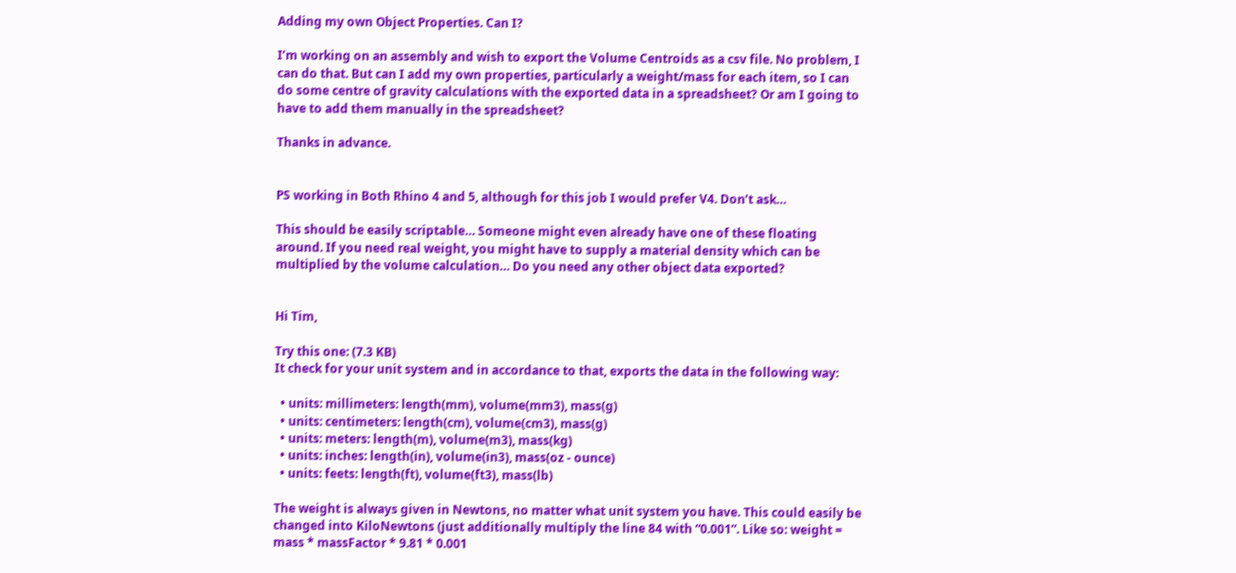Adding my own Object Properties. Can I?

I’m working on an assembly and wish to export the Volume Centroids as a csv file. No problem, I can do that. But can I add my own properties, particularly a weight/mass for each item, so I can do some centre of gravity calculations with the exported data in a spreadsheet? Or am I going to have to add them manually in the spreadsheet?

Thanks in advance.


PS working in Both Rhino 4 and 5, although for this job I would prefer V4. Don’t ask…

This should be easily scriptable… Someone might even already have one of these floating around. If you need real weight, you might have to supply a material density which can be multiplied by the volume calculation… Do you need any other object data exported?


Hi Tim,

Try this one: (7.3 KB)
It check for your unit system and in accordance to that, exports the data in the following way:

  • units: millimeters: length(mm), volume(mm3), mass(g)
  • units: centimeters: length(cm), volume(cm3), mass(g)
  • units: meters: length(m), volume(m3), mass(kg)
  • units: inches: length(in), volume(in3), mass(oz - ounce)
  • units: feets: length(ft), volume(ft3), mass(lb)

The weight is always given in Newtons, no matter what unit system you have. This could easily be changed into KiloNewtons (just additionally multiply the line 84 with “0.001”. Like so: weight = mass * massFactor * 9.81 * 0.001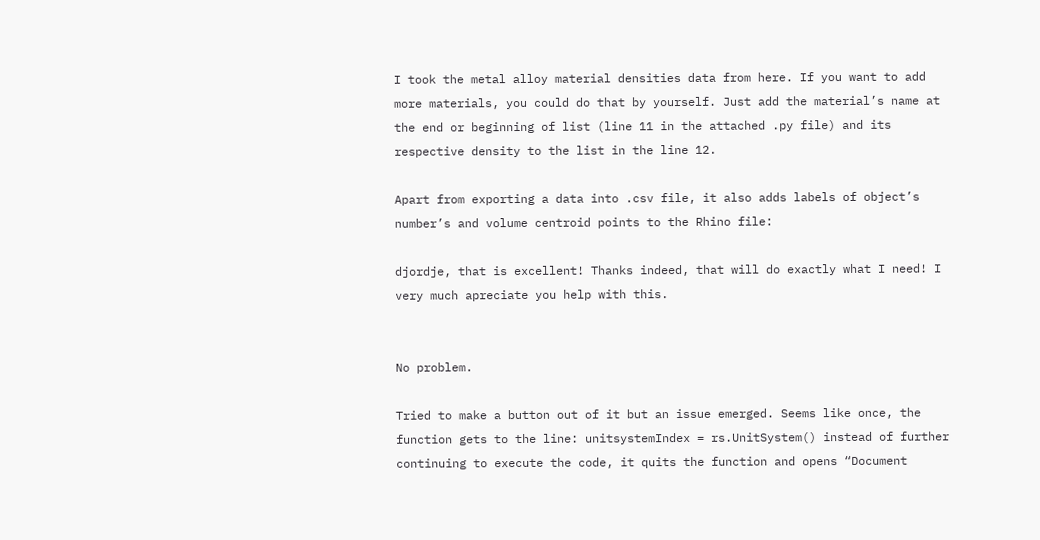I took the metal alloy material densities data from here. If you want to add more materials, you could do that by yourself. Just add the material’s name at the end or beginning of list (line 11 in the attached .py file) and its respective density to the list in the line 12.

Apart from exporting a data into .csv file, it also adds labels of object’s number’s and volume centroid points to the Rhino file:

djordje, that is excellent! Thanks indeed, that will do exactly what I need! I very much apreciate you help with this.


No problem.

Tried to make a button out of it but an issue emerged. Seems like once, the function gets to the line: unitsystemIndex = rs.UnitSystem() instead of further continuing to execute the code, it quits the function and opens “Document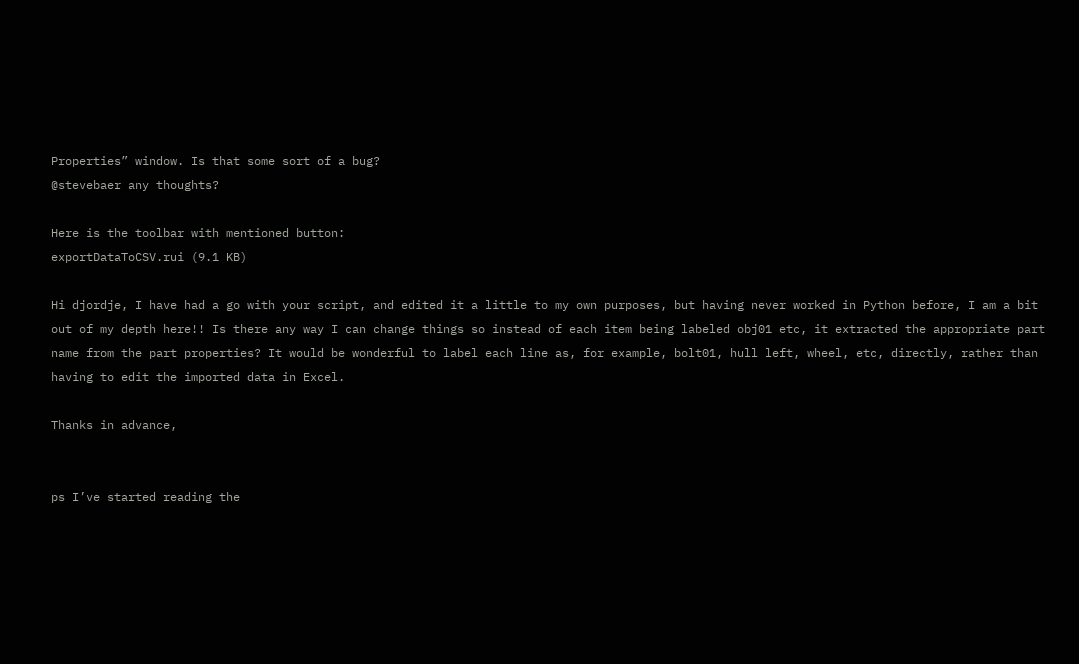Properties” window. Is that some sort of a bug?
@stevebaer any thoughts?

Here is the toolbar with mentioned button:
exportDataToCSV.rui (9.1 KB)

Hi djordje, I have had a go with your script, and edited it a little to my own purposes, but having never worked in Python before, I am a bit out of my depth here!! Is there any way I can change things so instead of each item being labeled obj01 etc, it extracted the appropriate part name from the part properties? It would be wonderful to label each line as, for example, bolt01, hull left, wheel, etc, directly, rather than having to edit the imported data in Excel.

Thanks in advance,


ps I’ve started reading the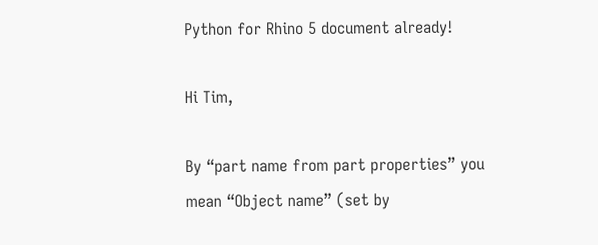Python for Rhino 5 document already!

Hi Tim,

By “part name from part properties” you mean “Object name” (set by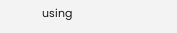using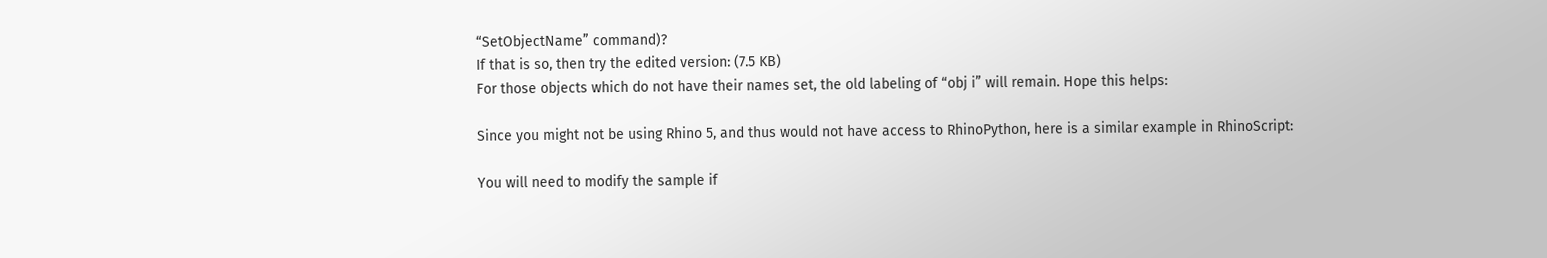“SetObjectName” command)?
If that is so, then try the edited version: (7.5 KB)
For those objects which do not have their names set, the old labeling of “obj i” will remain. Hope this helps:

Since you might not be using Rhino 5, and thus would not have access to RhinoPython, here is a similar example in RhinoScript:

You will need to modify the sample if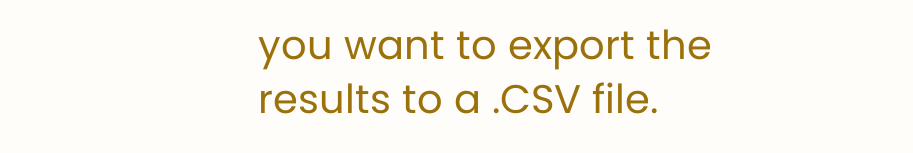you want to export the results to a .CSV file.